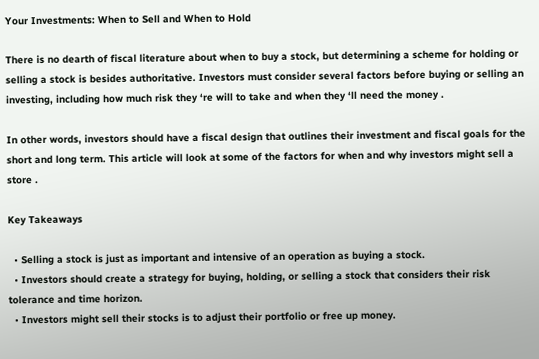Your Investments: When to Sell and When to Hold

There is no dearth of fiscal literature about when to buy a stock, but determining a scheme for holding or selling a stock is besides authoritative. Investors must consider several factors before buying or selling an investing, including how much risk they ‘re will to take and when they ‘ll need the money .

In other words, investors should have a fiscal design that outlines their investment and fiscal goals for the short and long term. This article will look at some of the factors for when and why investors might sell a store .

Key Takeaways

  • Selling a stock is just as important and intensive of an operation as buying a stock.
  • Investors should create a strategy for buying, holding, or selling a stock that considers their risk tolerance and time horizon.
  • Investors might sell their stocks is to adjust their portfolio or free up money.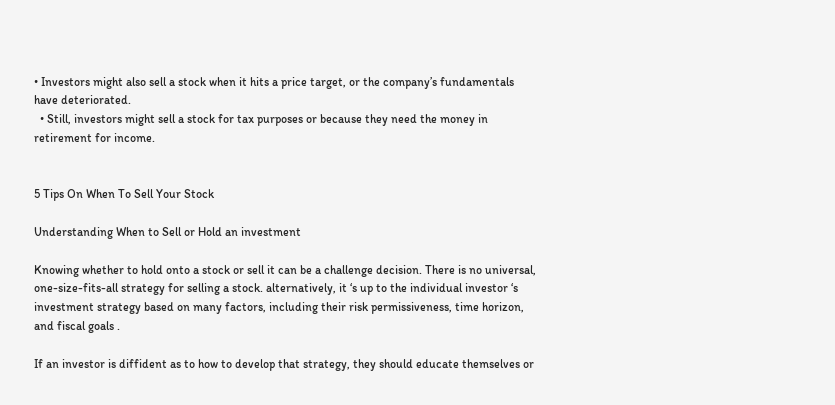• Investors might also sell a stock when it hits a price target, or the company’s fundamentals have deteriorated.
  • Still, investors might sell a stock for tax purposes or because they need the money in retirement for income.


5 Tips On When To Sell Your Stock

Understanding When to Sell or Hold an investment

Knowing whether to hold onto a stock or sell it can be a challenge decision. There is no universal, one-size-fits-all strategy for selling a stock. alternatively, it ‘s up to the individual investor ‘s investment strategy based on many factors, including their risk permissiveness, time horizon, and fiscal goals .

If an investor is diffident as to how to develop that strategy, they should educate themselves or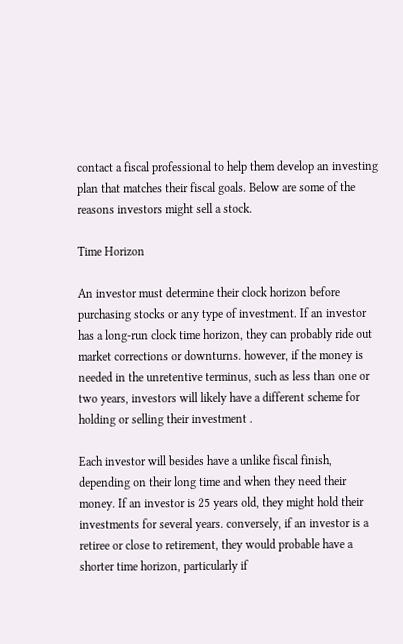contact a fiscal professional to help them develop an investing plan that matches their fiscal goals. Below are some of the reasons investors might sell a stock.

Time Horizon

An investor must determine their clock horizon before purchasing stocks or any type of investment. If an investor has a long-run clock time horizon, they can probably ride out market corrections or downturns. however, if the money is needed in the unretentive terminus, such as less than one or two years, investors will likely have a different scheme for holding or selling their investment .

Each investor will besides have a unlike fiscal finish, depending on their long time and when they need their money. If an investor is 25 years old, they might hold their investments for several years. conversely, if an investor is a retiree or close to retirement, they would probable have a shorter time horizon, particularly if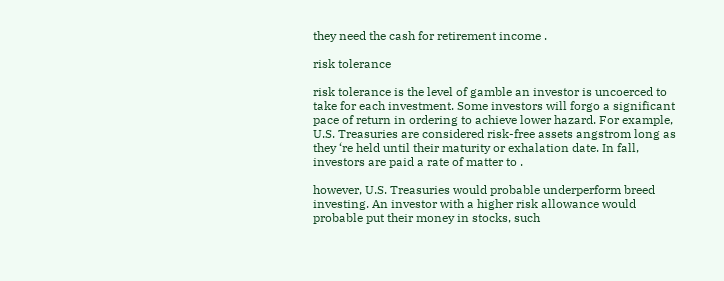they need the cash for retirement income .

risk tolerance

risk tolerance is the level of gamble an investor is uncoerced to take for each investment. Some investors will forgo a significant pace of return in ordering to achieve lower hazard. For example, U.S. Treasuries are considered risk-free assets angstrom long as they ‘re held until their maturity or exhalation date. In fall, investors are paid a rate of matter to .

however, U.S. Treasuries would probable underperform breed investing. An investor with a higher risk allowance would probable put their money in stocks, such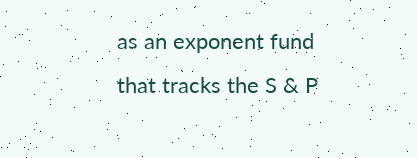as an exponent fund that tracks the S & P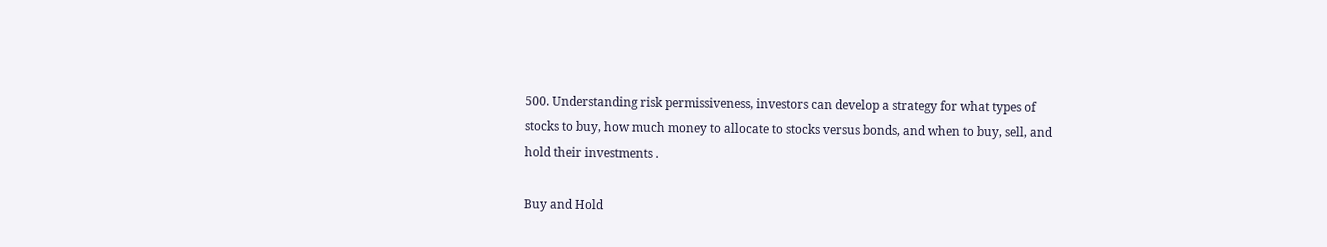500. Understanding risk permissiveness, investors can develop a strategy for what types of stocks to buy, how much money to allocate to stocks versus bonds, and when to buy, sell, and hold their investments .

Buy and Hold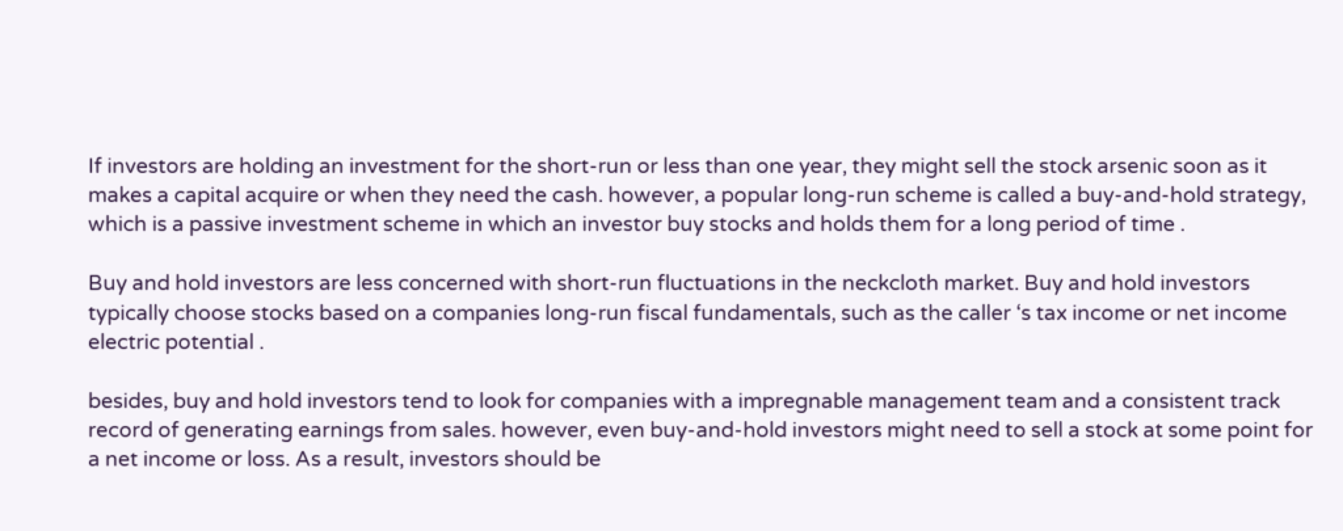If investors are holding an investment for the short-run or less than one year, they might sell the stock arsenic soon as it makes a capital acquire or when they need the cash. however, a popular long-run scheme is called a buy-and-hold strategy, which is a passive investment scheme in which an investor buy stocks and holds them for a long period of time .

Buy and hold investors are less concerned with short-run fluctuations in the neckcloth market. Buy and hold investors typically choose stocks based on a companies long-run fiscal fundamentals, such as the caller ‘s tax income or net income electric potential .

besides, buy and hold investors tend to look for companies with a impregnable management team and a consistent track record of generating earnings from sales. however, even buy-and-hold investors might need to sell a stock at some point for a net income or loss. As a result, investors should be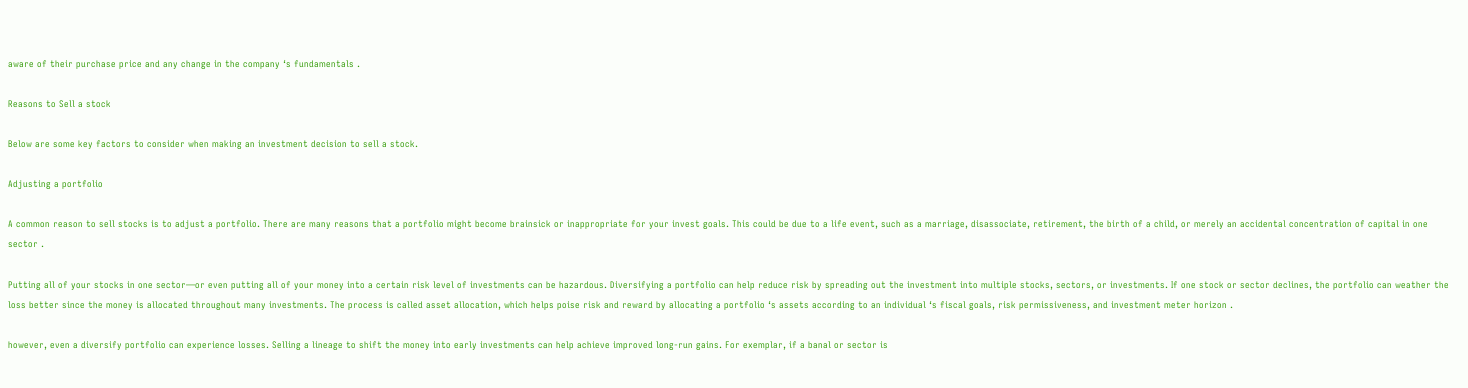aware of their purchase price and any change in the company ‘s fundamentals .

Reasons to Sell a stock

Below are some key factors to consider when making an investment decision to sell a stock.

Adjusting a portfolio

A common reason to sell stocks is to adjust a portfolio. There are many reasons that a portfolio might become brainsick or inappropriate for your invest goals. This could be due to a life event, such as a marriage, disassociate, retirement, the birth of a child, or merely an accidental concentration of capital in one sector .

Putting all of your stocks in one sector—or even putting all of your money into a certain risk level of investments can be hazardous. Diversifying a portfolio can help reduce risk by spreading out the investment into multiple stocks, sectors, or investments. If one stock or sector declines, the portfolio can weather the loss better since the money is allocated throughout many investments. The process is called asset allocation, which helps poise risk and reward by allocating a portfolio ‘s assets according to an individual ‘s fiscal goals, risk permissiveness, and investment meter horizon .

however, even a diversify portfolio can experience losses. Selling a lineage to shift the money into early investments can help achieve improved long-run gains. For exemplar, if a banal or sector is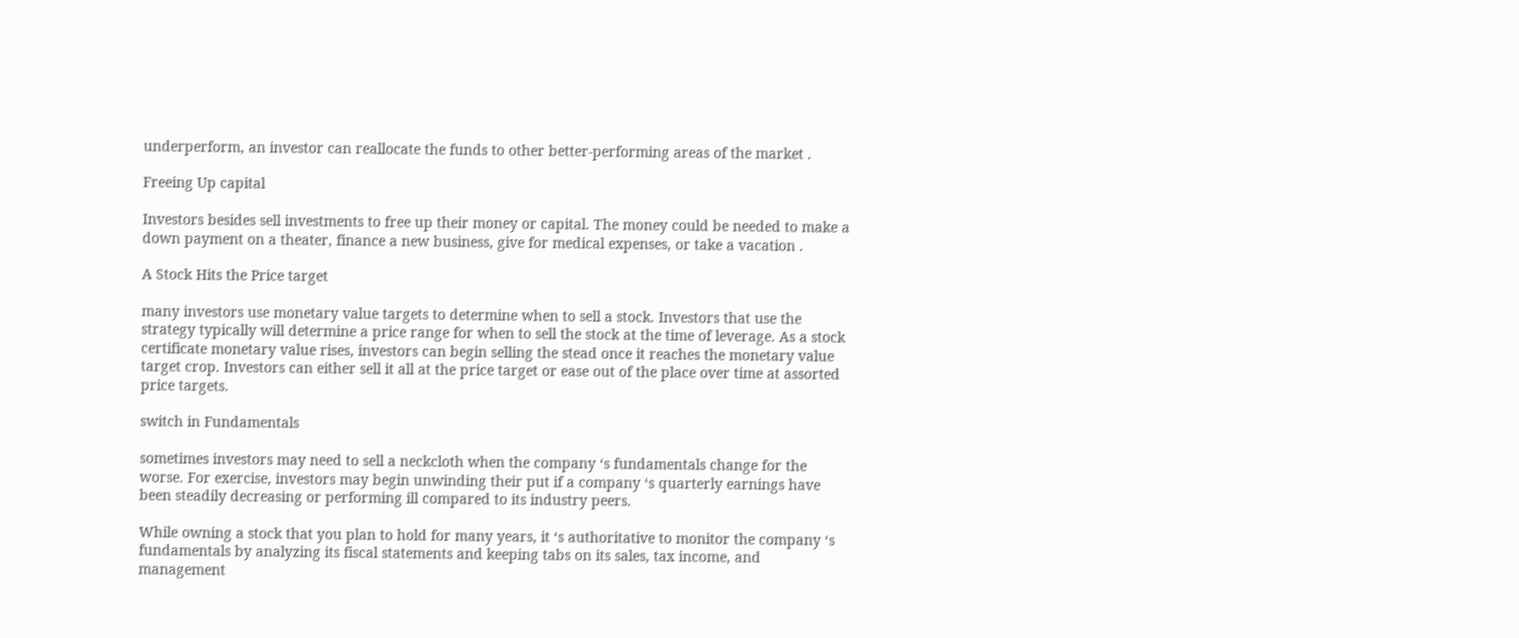underperform, an investor can reallocate the funds to other better-performing areas of the market .

Freeing Up capital

Investors besides sell investments to free up their money or capital. The money could be needed to make a down payment on a theater, finance a new business, give for medical expenses, or take a vacation .

A Stock Hits the Price target

many investors use monetary value targets to determine when to sell a stock. Investors that use the strategy typically will determine a price range for when to sell the stock at the time of leverage. As a stock certificate monetary value rises, investors can begin selling the stead once it reaches the monetary value target crop. Investors can either sell it all at the price target or ease out of the place over time at assorted price targets.

switch in Fundamentals

sometimes investors may need to sell a neckcloth when the company ‘s fundamentals change for the worse. For exercise, investors may begin unwinding their put if a company ‘s quarterly earnings have been steadily decreasing or performing ill compared to its industry peers.

While owning a stock that you plan to hold for many years, it ‘s authoritative to monitor the company ‘s fundamentals by analyzing its fiscal statements and keeping tabs on its sales, tax income, and management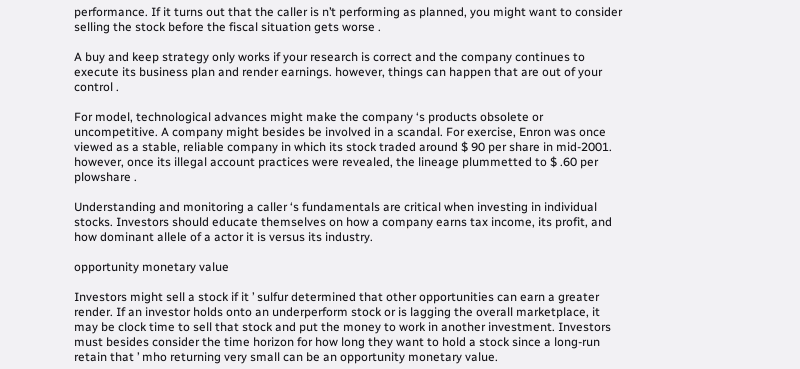performance. If it turns out that the caller is n’t performing as planned, you might want to consider selling the stock before the fiscal situation gets worse .

A buy and keep strategy only works if your research is correct and the company continues to execute its business plan and render earnings. however, things can happen that are out of your control .

For model, technological advances might make the company ‘s products obsolete or uncompetitive. A company might besides be involved in a scandal. For exercise, Enron was once viewed as a stable, reliable company in which its stock traded around $ 90 per share in mid-2001. however, once its illegal account practices were revealed, the lineage plummetted to $ .60 per plowshare .

Understanding and monitoring a caller ‘s fundamentals are critical when investing in individual stocks. Investors should educate themselves on how a company earns tax income, its profit, and how dominant allele of a actor it is versus its industry.

opportunity monetary value

Investors might sell a stock if it ’ sulfur determined that other opportunities can earn a greater render. If an investor holds onto an underperform stock or is lagging the overall marketplace, it may be clock time to sell that stock and put the money to work in another investment. Investors must besides consider the time horizon for how long they want to hold a stock since a long-run retain that ’ mho returning very small can be an opportunity monetary value.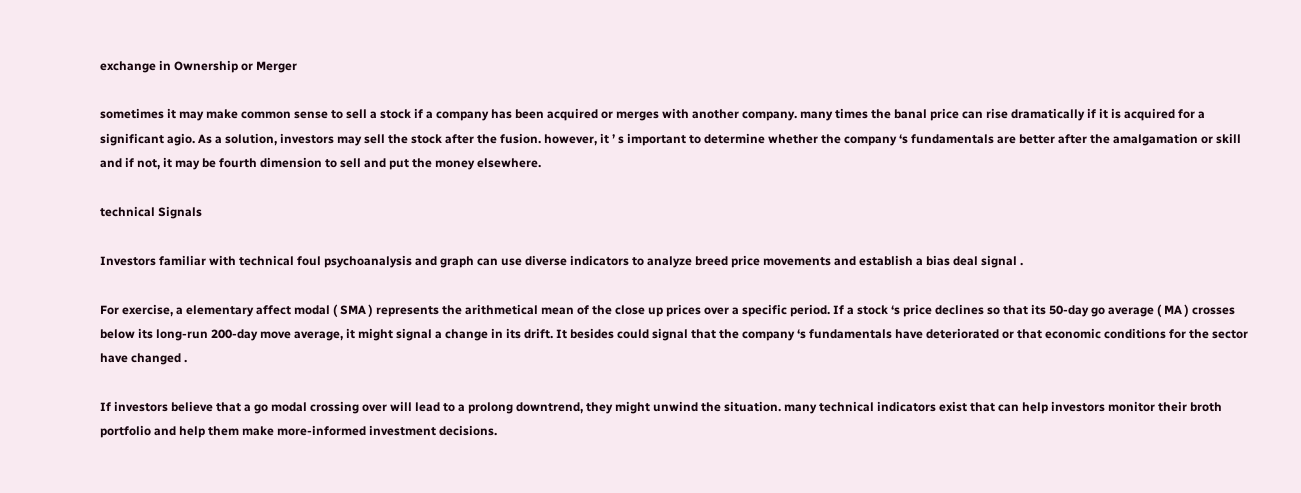exchange in Ownership or Merger

sometimes it may make common sense to sell a stock if a company has been acquired or merges with another company. many times the banal price can rise dramatically if it is acquired for a significant agio. As a solution, investors may sell the stock after the fusion. however, it ’ s important to determine whether the company ‘s fundamentals are better after the amalgamation or skill and if not, it may be fourth dimension to sell and put the money elsewhere.

technical Signals

Investors familiar with technical foul psychoanalysis and graph can use diverse indicators to analyze breed price movements and establish a bias deal signal .

For exercise, a elementary affect modal ( SMA ) represents the arithmetical mean of the close up prices over a specific period. If a stock ‘s price declines so that its 50-day go average ( MA ) crosses below its long-run 200-day move average, it might signal a change in its drift. It besides could signal that the company ‘s fundamentals have deteriorated or that economic conditions for the sector have changed .

If investors believe that a go modal crossing over will lead to a prolong downtrend, they might unwind the situation. many technical indicators exist that can help investors monitor their broth portfolio and help them make more-informed investment decisions.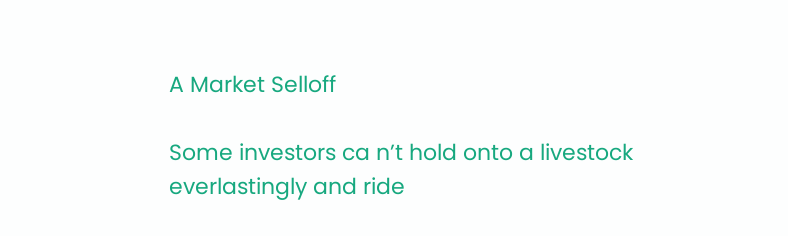A Market Selloff

Some investors ca n’t hold onto a livestock everlastingly and ride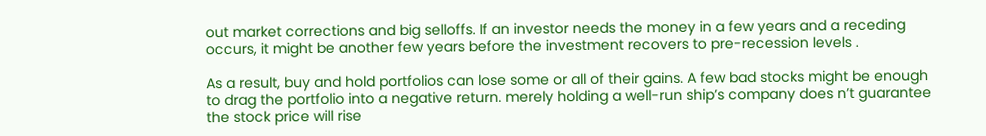out market corrections and big selloffs. If an investor needs the money in a few years and a receding occurs, it might be another few years before the investment recovers to pre-recession levels .

As a result, buy and hold portfolios can lose some or all of their gains. A few bad stocks might be enough to drag the portfolio into a negative return. merely holding a well-run ship’s company does n’t guarantee the stock price will rise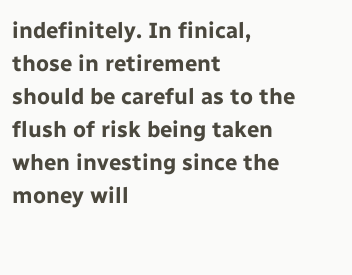indefinitely. In finical, those in retirement should be careful as to the flush of risk being taken when investing since the money will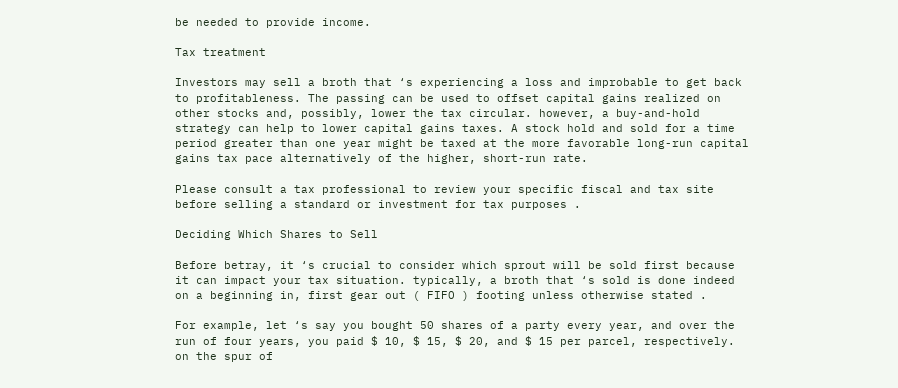be needed to provide income.

Tax treatment

Investors may sell a broth that ‘s experiencing a loss and improbable to get back to profitableness. The passing can be used to offset capital gains realized on other stocks and, possibly, lower the tax circular. however, a buy-and-hold strategy can help to lower capital gains taxes. A stock hold and sold for a time period greater than one year might be taxed at the more favorable long-run capital gains tax pace alternatively of the higher, short-run rate.

Please consult a tax professional to review your specific fiscal and tax site before selling a standard or investment for tax purposes .

Deciding Which Shares to Sell

Before betray, it ‘s crucial to consider which sprout will be sold first because it can impact your tax situation. typically, a broth that ‘s sold is done indeed on a beginning in, first gear out ( FIFO ) footing unless otherwise stated .

For example, let ‘s say you bought 50 shares of a party every year, and over the run of four years, you paid $ 10, $ 15, $ 20, and $ 15 per parcel, respectively. on the spur of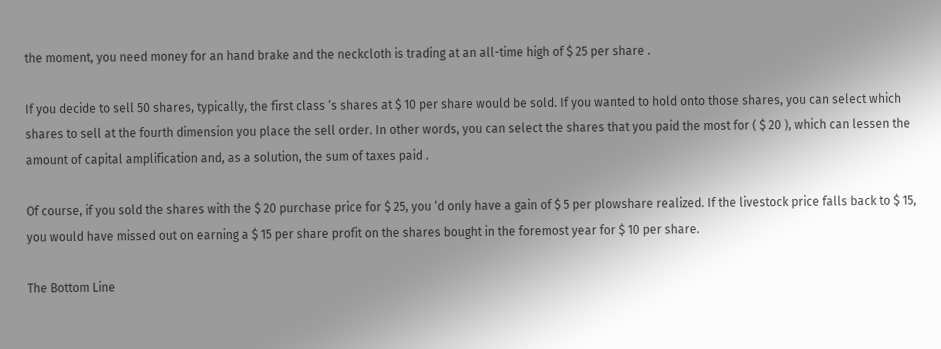the moment, you need money for an hand brake and the neckcloth is trading at an all-time high of $ 25 per share .

If you decide to sell 50 shares, typically, the first class ‘s shares at $ 10 per share would be sold. If you wanted to hold onto those shares, you can select which shares to sell at the fourth dimension you place the sell order. In other words, you can select the shares that you paid the most for ( $ 20 ), which can lessen the amount of capital amplification and, as a solution, the sum of taxes paid .

Of course, if you sold the shares with the $ 20 purchase price for $ 25, you ‘d only have a gain of $ 5 per plowshare realized. If the livestock price falls back to $ 15, you would have missed out on earning a $ 15 per share profit on the shares bought in the foremost year for $ 10 per share.

The Bottom Line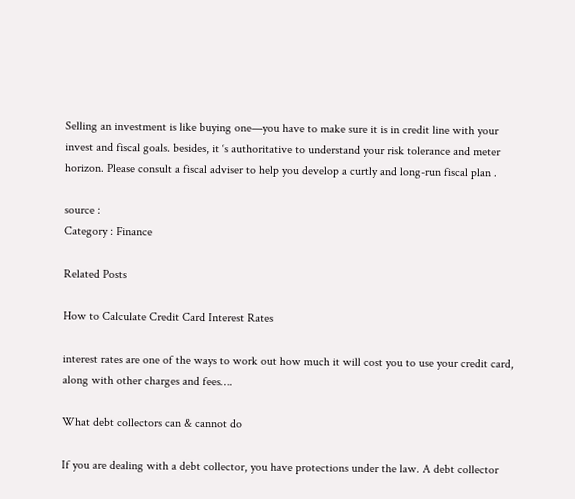Selling an investment is like buying one—you have to make sure it is in credit line with your invest and fiscal goals. besides, it ‘s authoritative to understand your risk tolerance and meter horizon. Please consult a fiscal adviser to help you develop a curtly and long-run fiscal plan .

source :
Category : Finance

Related Posts

How to Calculate Credit Card Interest Rates

interest rates are one of the ways to work out how much it will cost you to use your credit card, along with other charges and fees….

What debt collectors can & cannot do

If you are dealing with a debt collector, you have protections under the law. A debt collector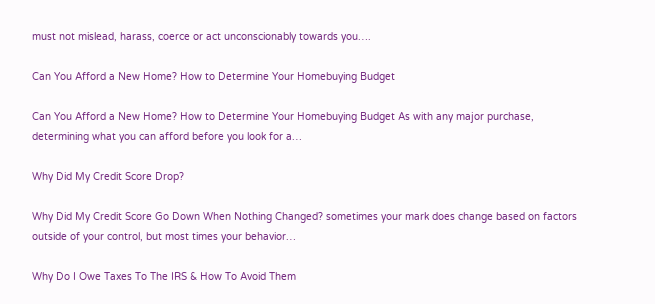must not mislead, harass, coerce or act unconscionably towards you….

Can You Afford a New Home? How to Determine Your Homebuying Budget

Can You Afford a New Home? How to Determine Your Homebuying Budget As with any major purchase, determining what you can afford before you look for a…

Why Did My Credit Score Drop?

Why Did My Credit Score Go Down When Nothing Changed? sometimes your mark does change based on factors outside of your control, but most times your behavior…

Why Do I Owe Taxes To The IRS & How To Avoid Them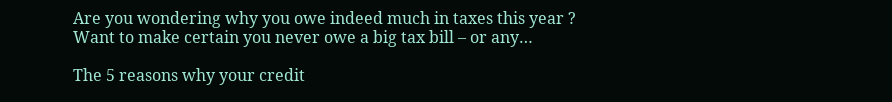Are you wondering why you owe indeed much in taxes this year ? Want to make certain you never owe a big tax bill – or any…

The 5 reasons why your credit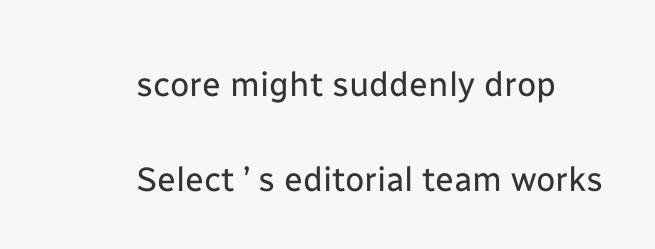score might suddenly drop

Select ’ s editorial team works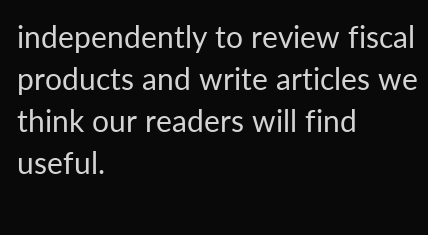independently to review fiscal products and write articles we think our readers will find useful.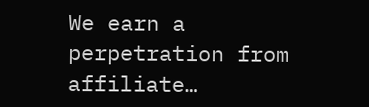We earn a perpetration from affiliate…